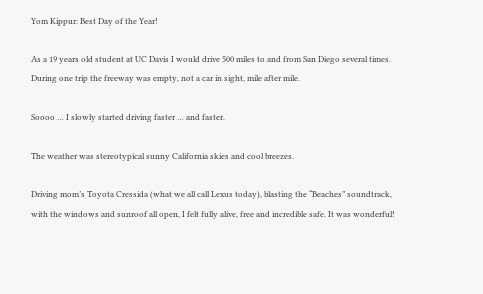Yom Kippur: Best Day of the Year!

As a 19 years old student at UC Davis I would drive 500 miles to and from San Diego several times. During one trip the freeway was empty, not a car in sight, mile after mile.

Soooo … I slowly started driving faster … and faster.

The weather was stereotypical sunny California skies and cool breezes.

Driving mom’s Toyota Cressida (what we all call Lexus today), blasting the “Beaches” soundtrack, with the windows and sunroof all open, I felt fully alive, free and incredible safe. It was wonderful!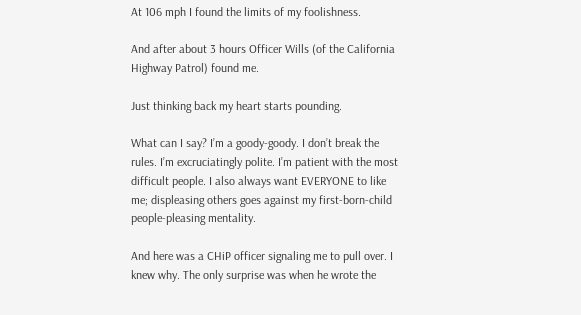At 106 mph I found the limits of my foolishness.

And after about 3 hours Officer Wills (of the California Highway Patrol) found me.

Just thinking back my heart starts pounding.

What can I say? I’m a goody-goody. I don’t break the rules. I’m excruciatingly polite. I’m patient with the most difficult people. I also always want EVERYONE to like me; displeasing others goes against my first-born-child people-pleasing mentality.

And here was a CHiP officer signaling me to pull over. I knew why. The only surprise was when he wrote the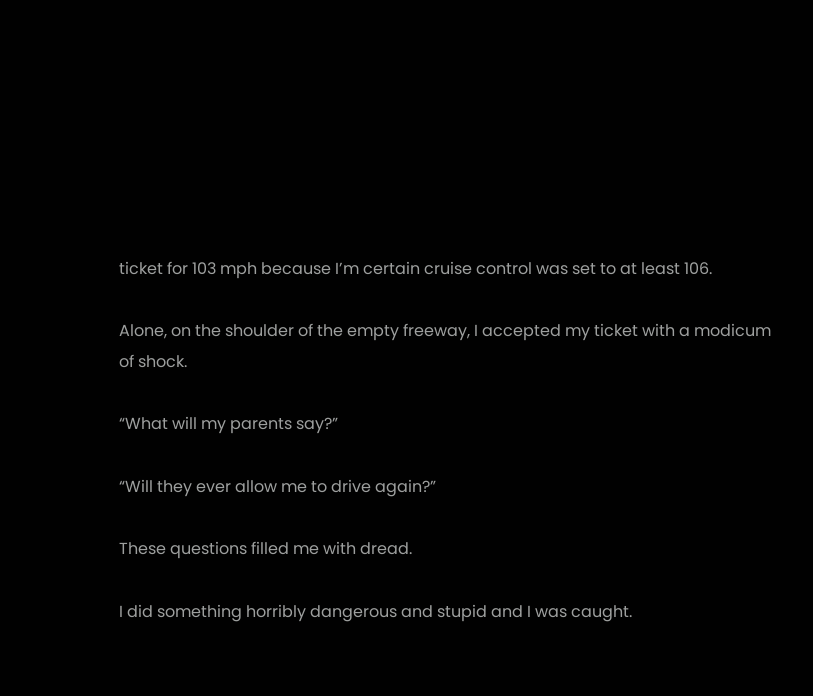ticket for 103 mph because I’m certain cruise control was set to at least 106.

Alone, on the shoulder of the empty freeway, I accepted my ticket with a modicum of shock.

“What will my parents say?”

“Will they ever allow me to drive again?”

These questions filled me with dread.

I did something horribly dangerous and stupid and I was caught.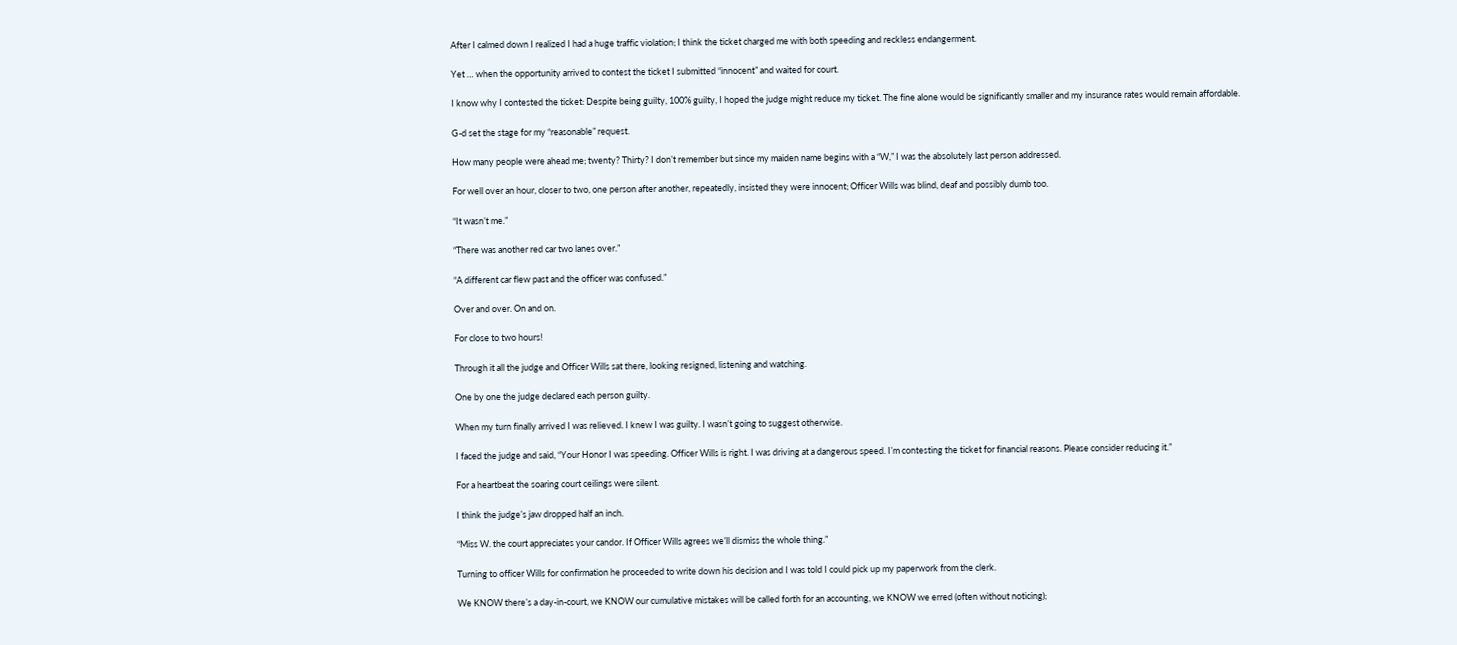After I calmed down I realized I had a huge traffic violation; I think the ticket charged me with both speeding and reckless endangerment.

Yet … when the opportunity arrived to contest the ticket I submitted “innocent” and waited for court.

I know why I contested the ticket: Despite being guilty, 100% guilty, I hoped the judge might reduce my ticket. The fine alone would be significantly smaller and my insurance rates would remain affordable.

G-d set the stage for my “reasonable” request.

How many people were ahead me; twenty? Thirty? I don’t remember but since my maiden name begins with a “W,” I was the absolutely last person addressed.

For well over an hour, closer to two, one person after another, repeatedly, insisted they were innocent; Officer Wills was blind, deaf and possibly dumb too.

“It wasn’t me.”

“There was another red car two lanes over.”

“A different car flew past and the officer was confused.”

Over and over. On and on.

For close to two hours!

Through it all the judge and Officer Wills sat there, looking resigned, listening and watching.

One by one the judge declared each person guilty.

When my turn finally arrived I was relieved. I knew I was guilty. I wasn’t going to suggest otherwise.

I faced the judge and said, “Your Honor I was speeding. Officer Wills is right. I was driving at a dangerous speed. I’m contesting the ticket for financial reasons. Please consider reducing it.”

For a heartbeat the soaring court ceilings were silent.

I think the judge’s jaw dropped half an inch.

“Miss W. the court appreciates your candor. If Officer Wills agrees we’ll dismiss the whole thing.”

Turning to officer Wills for confirmation he proceeded to write down his decision and I was told I could pick up my paperwork from the clerk.

We KNOW there’s a day-in-court, we KNOW our cumulative mistakes will be called forth for an accounting, we KNOW we erred (often without noticing);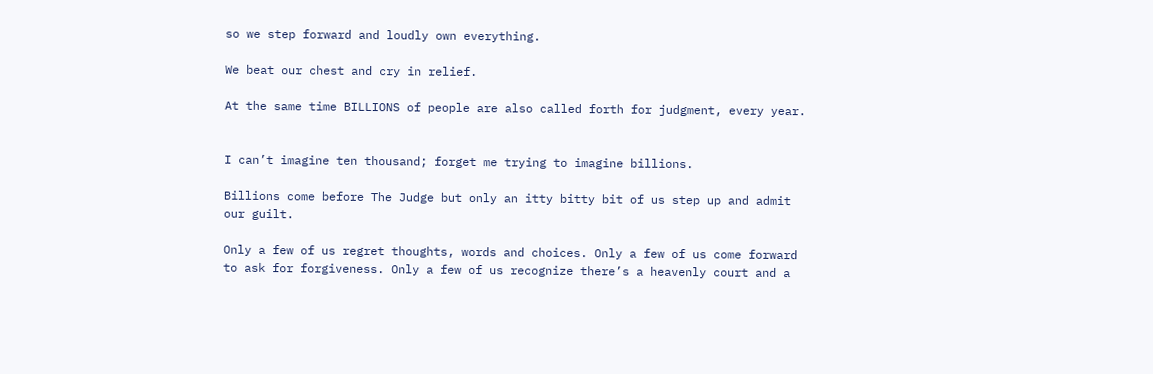so we step forward and loudly own everything.

We beat our chest and cry in relief.

At the same time BILLIONS of people are also called forth for judgment, every year.


I can’t imagine ten thousand; forget me trying to imagine billions.

Billions come before The Judge but only an itty bitty bit of us step up and admit our guilt.

Only a few of us regret thoughts, words and choices. Only a few of us come forward to ask for forgiveness. Only a few of us recognize there’s a heavenly court and a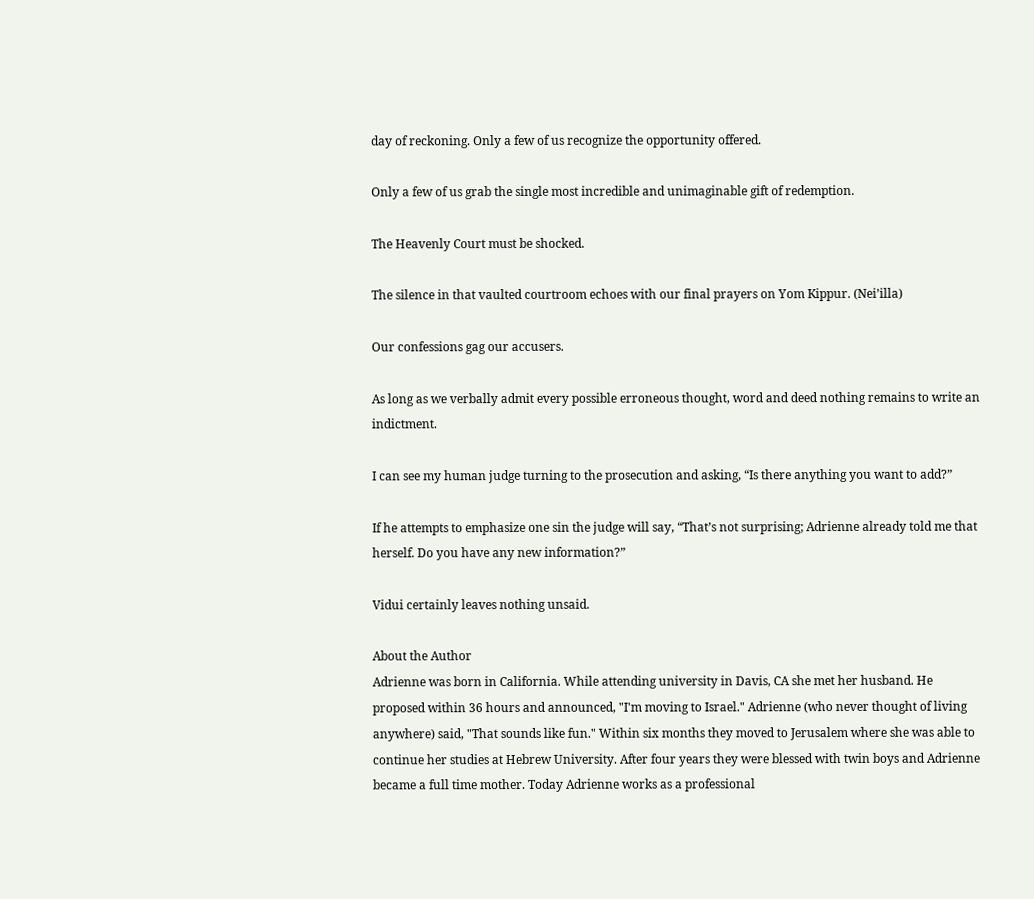day of reckoning. Only a few of us recognize the opportunity offered.

Only a few of us grab the single most incredible and unimaginable gift of redemption.

The Heavenly Court must be shocked.

The silence in that vaulted courtroom echoes with our final prayers on Yom Kippur. (Nei’illa)

Our confessions gag our accusers.

As long as we verbally admit every possible erroneous thought, word and deed nothing remains to write an indictment.

I can see my human judge turning to the prosecution and asking, “Is there anything you want to add?”

If he attempts to emphasize one sin the judge will say, “That’s not surprising; Adrienne already told me that herself. Do you have any new information?”

Vidui certainly leaves nothing unsaid.

About the Author
Adrienne was born in California. While attending university in Davis, CA she met her husband. He proposed within 36 hours and announced, "I'm moving to Israel." Adrienne (who never thought of living anywhere) said, "That sounds like fun." Within six months they moved to Jerusalem where she was able to continue her studies at Hebrew University. After four years they were blessed with twin boys and Adrienne became a full time mother. Today Adrienne works as a professional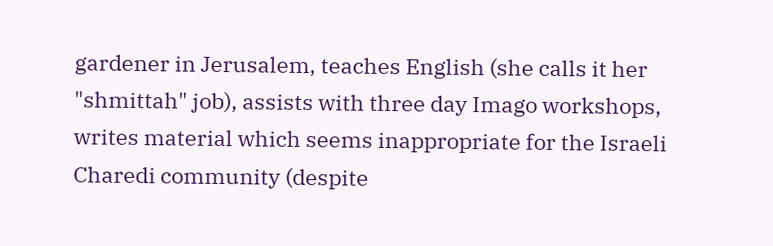gardener in Jerusalem, teaches English (she calls it her "shmittah" job), assists with three day Imago workshops, writes material which seems inappropriate for the Israeli Charedi community (despite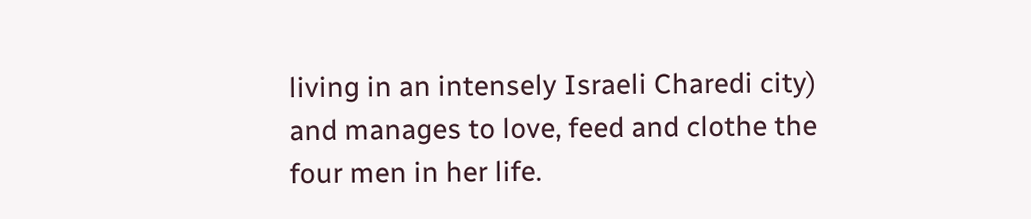living in an intensely Israeli Charedi city) and manages to love, feed and clothe the four men in her life.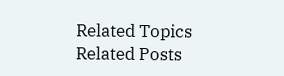Related Topics
Related Posts